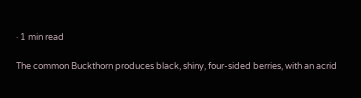· 1 min read

The common Buckthorn produces black, shiny, four-sided berries, with an acrid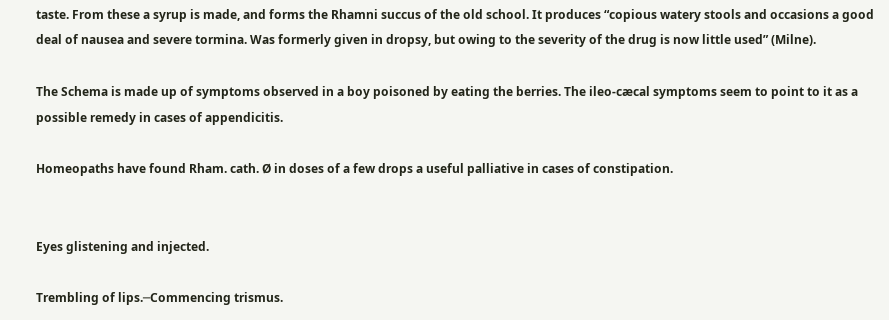taste. From these a syrup is made, and forms the Rhamni succus of the old school. It produces “copious watery stools and occasions a good deal of nausea and severe tormina. Was formerly given in dropsy, but owing to the severity of the drug is now little used” (Milne).

The Schema is made up of symptoms observed in a boy poisoned by eating the berries. The ileo-cæcal symptoms seem to point to it as a possible remedy in cases of appendicitis.

Homeopaths have found Rham. cath. Ø in doses of a few drops a useful palliative in cases of constipation.


Eyes glistening and injected.

Trembling of lips.─Commencing trismus.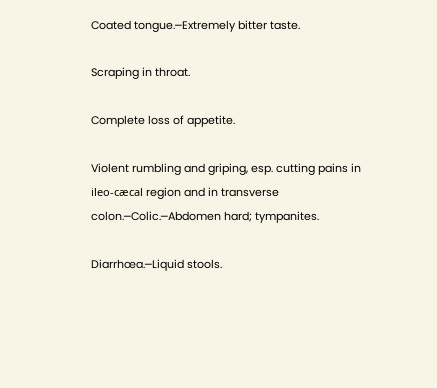Coated tongue.─Extremely bitter taste.

Scraping in throat.

Complete loss of appetite.

Violent rumbling and griping, esp. cutting pains in ileo-cæcal region and in transverse colon.─Colic.─Abdomen hard; tympanites.

Diarrhœa.─Liquid stools.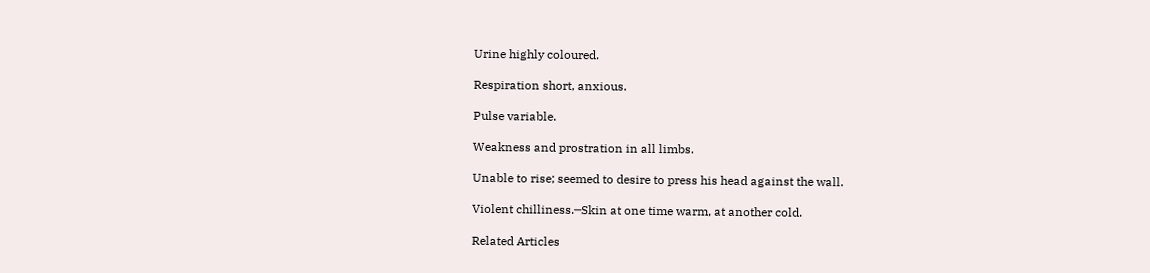Urine highly coloured.

Respiration short, anxious.

Pulse variable.

Weakness and prostration in all limbs.

Unable to rise; seemed to desire to press his head against the wall.

Violent chilliness.─Skin at one time warm, at another cold.

Related Articles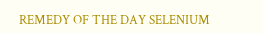REMEDY OF THE DAY SELENIUM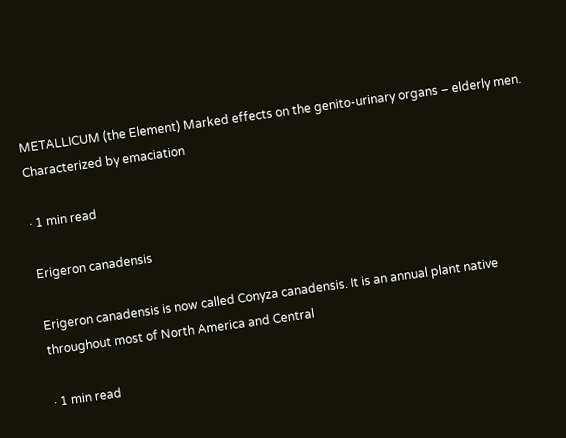METALLICUM (the Element) Marked effects on the genito-urinary organs – elderly men. Characterized by emaciation

· 1 min read

Erigeron canadensis

Erigeron canadensis is now called Conyza canadensis. It is an annual plant native throughout most of North America and Central

· 1 min read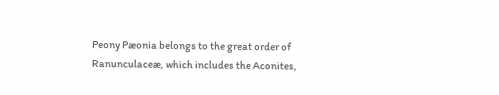Peony Pæonia belongs to the great order of Ranunculaceæ, which includes the Aconites,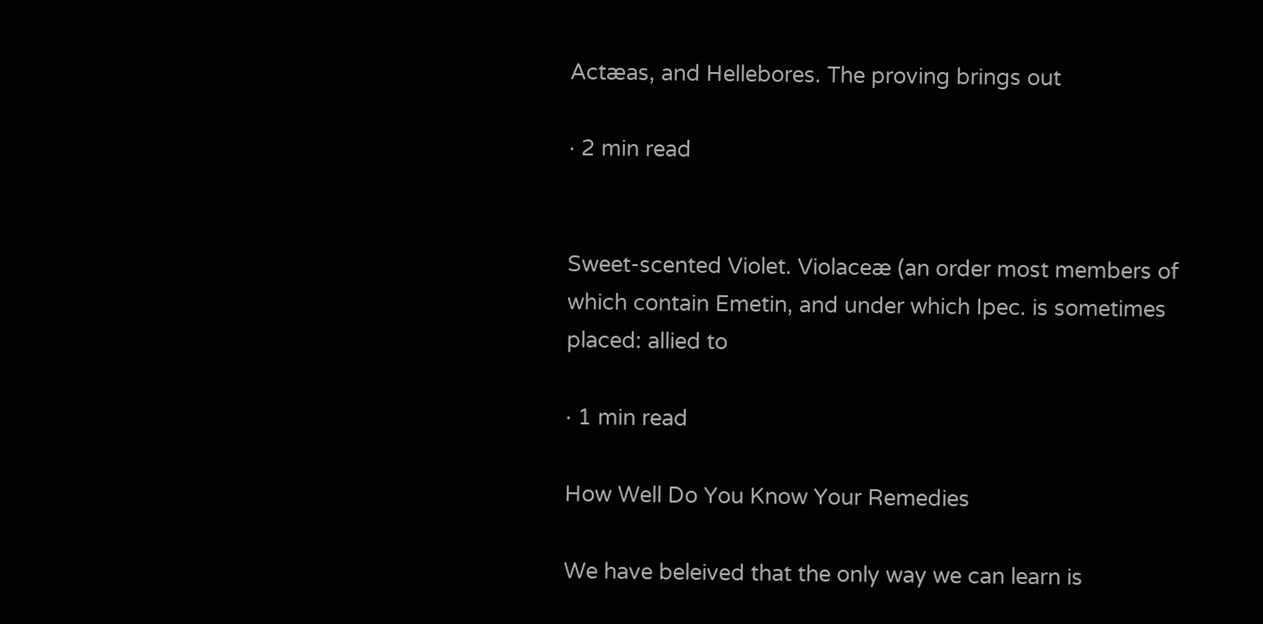Actæas, and Hellebores. The proving brings out

· 2 min read


Sweet-scented Violet. Violaceæ (an order most members of which contain Emetin, and under which Ipec. is sometimes placed: allied to

· 1 min read

How Well Do You Know Your Remedies

We have beleived that the only way we can learn is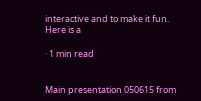interactive and to make it fun. Here is a

· 1 min read


Main presentation 050615 from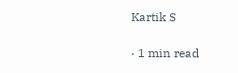Kartik S

· 1 min read